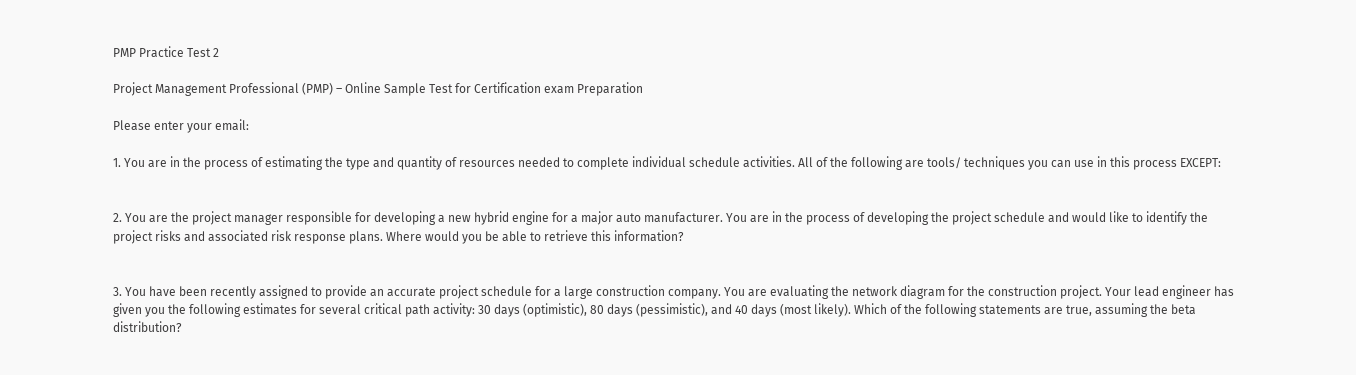PMP Practice Test 2

Project Management Professional (PMP) – Online Sample Test for Certification exam Preparation

Please enter your email:

1. You are in the process of estimating the type and quantity of resources needed to complete individual schedule activities. All of the following are tools/ techniques you can use in this process EXCEPT:


2. You are the project manager responsible for developing a new hybrid engine for a major auto manufacturer. You are in the process of developing the project schedule and would like to identify the project risks and associated risk response plans. Where would you be able to retrieve this information?


3. You have been recently assigned to provide an accurate project schedule for a large construction company. You are evaluating the network diagram for the construction project. Your lead engineer has given you the following estimates for several critical path activity: 30 days (optimistic), 80 days (pessimistic), and 40 days (most likely). Which of the following statements are true, assuming the beta distribution?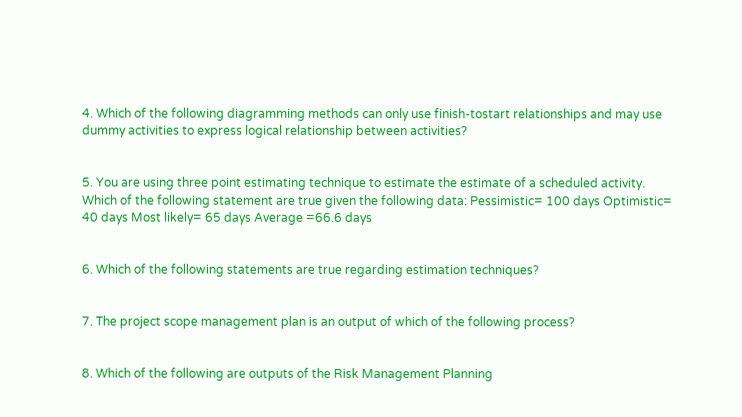4. Which of the following diagramming methods can only use finish-tostart relationships and may use dummy activities to express logical relationship between activities?


5. You are using three point estimating technique to estimate the estimate of a scheduled activity. Which of the following statement are true given the following data: Pessimistic= 100 days Optimistic= 40 days Most likely= 65 days Average =66.6 days


6. Which of the following statements are true regarding estimation techniques?


7. The project scope management plan is an output of which of the following process?


8. Which of the following are outputs of the Risk Management Planning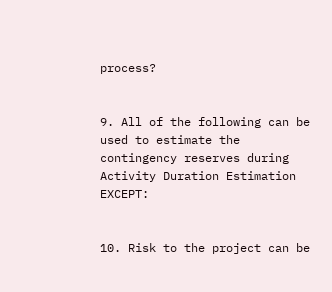process?


9. All of the following can be used to estimate the contingency reserves during Activity Duration Estimation EXCEPT:


10. Risk to the project can be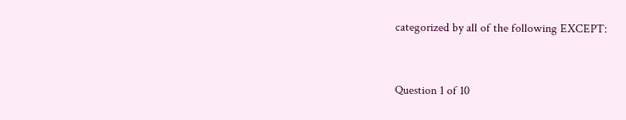categorized by all of the following EXCEPT:


Question 1 of 10